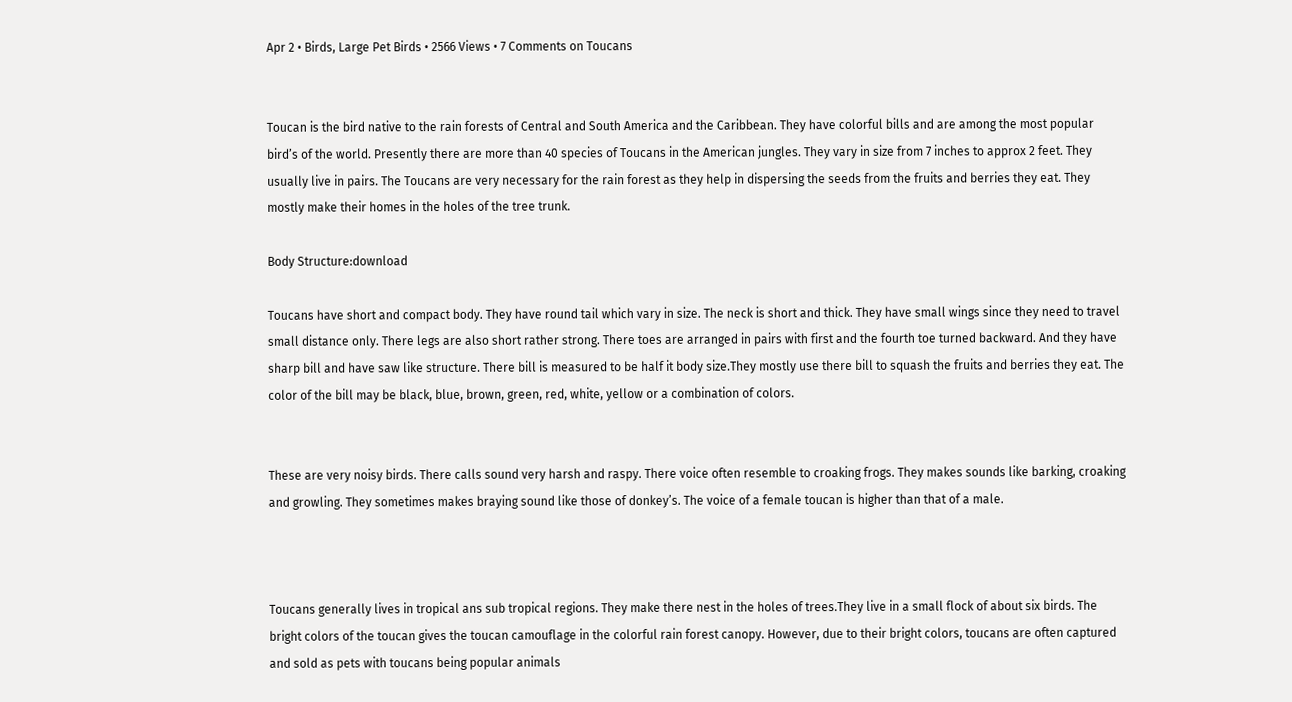Apr 2 • Birds, Large Pet Birds • 2566 Views • 7 Comments on Toucans


Toucan is the bird native to the rain forests of Central and South America and the Caribbean. They have colorful bills and are among the most popular bird’s of the world. Presently there are more than 40 species of Toucans in the American jungles. They vary in size from 7 inches to approx 2 feet. They usually live in pairs. The Toucans are very necessary for the rain forest as they help in dispersing the seeds from the fruits and berries they eat. They mostly make their homes in the holes of the tree trunk.

Body Structure:download

Toucans have short and compact body. They have round tail which vary in size. The neck is short and thick. They have small wings since they need to travel small distance only. There legs are also short rather strong. There toes are arranged in pairs with first and the fourth toe turned backward. And they have sharp bill and have saw like structure. There bill is measured to be half it body size.They mostly use there bill to squash the fruits and berries they eat. The color of the bill may be black, blue, brown, green, red, white, yellow or a combination of colors.


These are very noisy birds. There calls sound very harsh and raspy. There voice often resemble to croaking frogs. They makes sounds like barking, croaking and growling. They sometimes makes braying sound like those of donkey’s. The voice of a female toucan is higher than that of a male.



Toucans generally lives in tropical ans sub tropical regions. They make there nest in the holes of trees.They live in a small flock of about six birds. The bright colors of the toucan gives the toucan camouflage in the colorful rain forest canopy. However, due to their bright colors, toucans are often captured and sold as pets with toucans being popular animals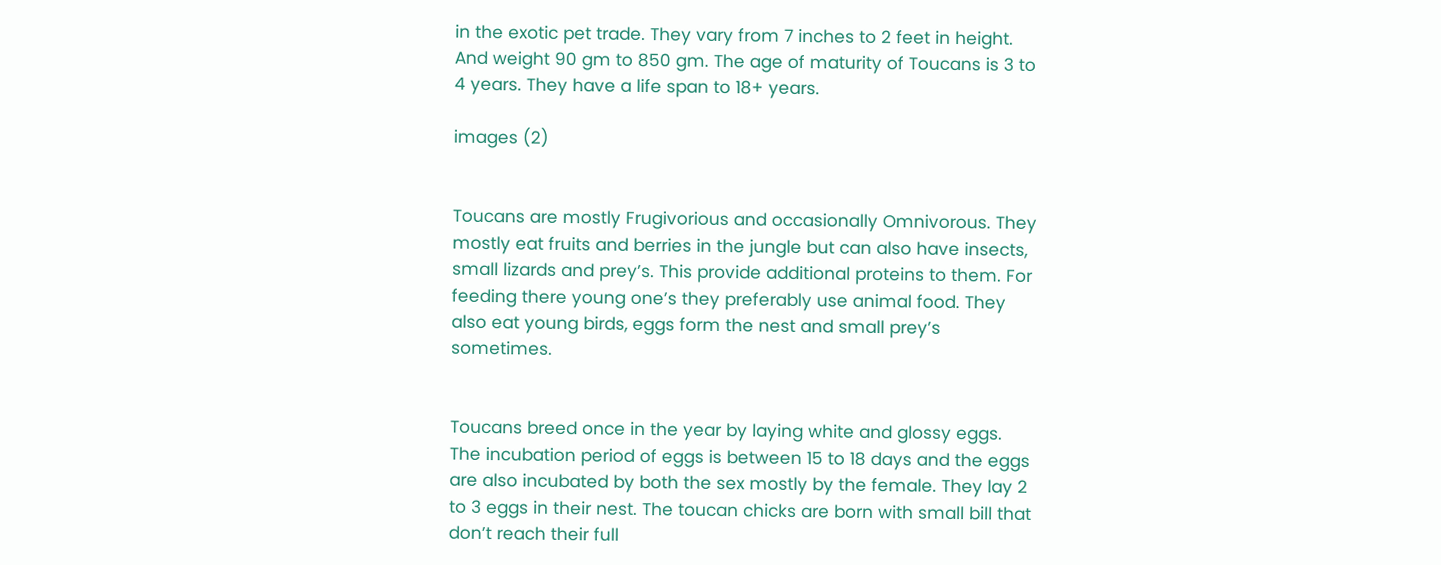in the exotic pet trade. They vary from 7 inches to 2 feet in height. And weight 90 gm to 850 gm. The age of maturity of Toucans is 3 to 4 years. They have a life span to 18+ years.

images (2)


Toucans are mostly Frugivorious and occasionally Omnivorous. They mostly eat fruits and berries in the jungle but can also have insects, small lizards and prey’s. This provide additional proteins to them. For feeding there young one’s they preferably use animal food. They also eat young birds, eggs form the nest and small prey’s sometimes.


Toucans breed once in the year by laying white and glossy eggs. The incubation period of eggs is between 15 to 18 days and the eggs are also incubated by both the sex mostly by the female. They lay 2 to 3 eggs in their nest. The toucan chicks are born with small bill that don’t reach their full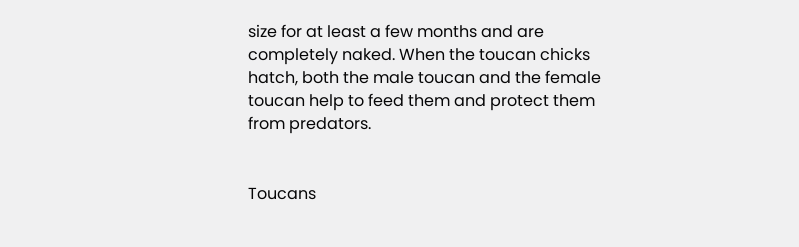size for at least a few months and are completely naked. When the toucan chicks hatch, both the male toucan and the female toucan help to feed them and protect them from predators.


Toucans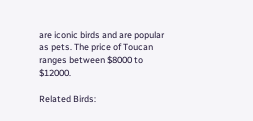are iconic birds and are popular as pets. The price of Toucan ranges between $8000 to $12000.

Related Birds: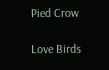Pied Crow

Love Birds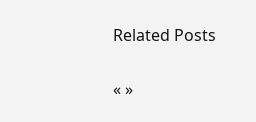Related Posts

« »